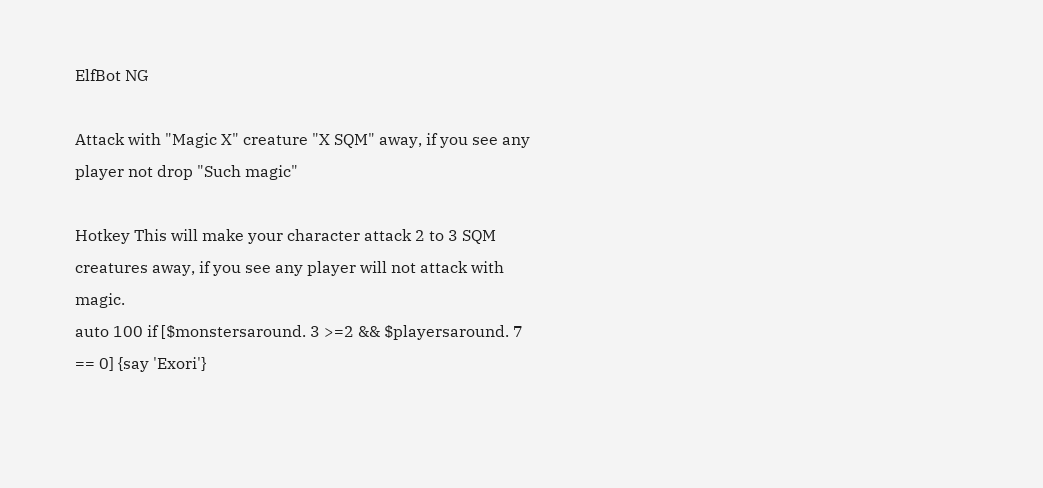ElfBot NG

Attack with "Magic X" creature "X SQM" away, if you see any player not drop "Such magic"

Hotkey This will make your character attack 2 to 3 SQM creatures away, if you see any player will not attack with magic.
auto 100 if [$monstersaround. 3 >=2 && $playersaround. 7 == 0] {say 'Exori'}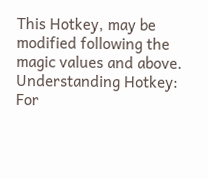This Hotkey, may be modified following the magic values and above.
Understanding Hotkey:
For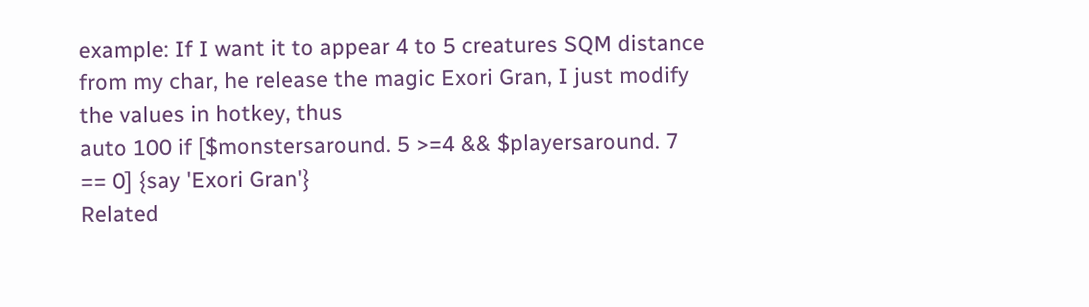example: If I want it to appear 4 to 5 creatures SQM distance from my char, he release the magic Exori Gran, I just modify the values in hotkey, thus
auto 100 if [$monstersaround. 5 >=4 && $playersaround. 7 == 0] {say 'Exori Gran'}
Related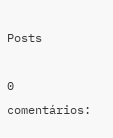Posts

0 comentários: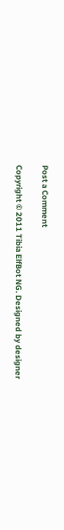Post a Comment

Copyright © 2011 Tibia ElfBot NG. Designed by designer